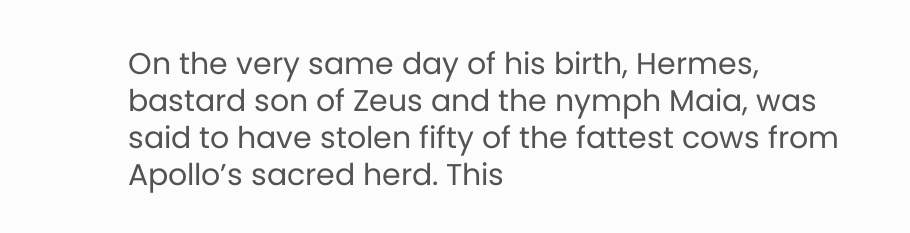On the very same day of his birth, Hermes, bastard son of Zeus and the nymph Maia, was said to have stolen fifty of the fattest cows from Apollo’s sacred herd. This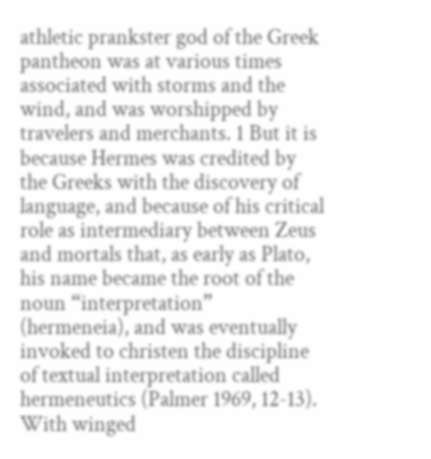athletic prankster god of the Greek pantheon was at various times associated with storms and the wind, and was worshipped by travelers and merchants. 1 But it is because Hermes was credited by the Greeks with the discovery of language, and because of his critical role as intermediary between Zeus and mortals that, as early as Plato, his name became the root of the noun “interpretation” (hermeneia), and was eventually invoked to christen the discipline of textual interpretation called hermeneutics (Palmer 1969, 12-13). With winged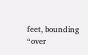feet, bounding “over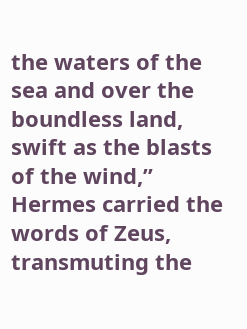the waters of the sea and over the boundless land, swift as the blasts of the wind,” Hermes carried the words of Zeus, transmuting the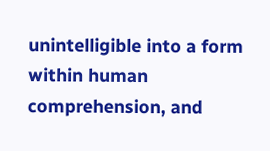unintelligible into a form within human comprehension, and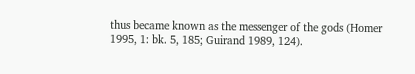thus became known as the messenger of the gods (Homer 1995, 1: bk. 5, 185; Guirand 1989, 124).